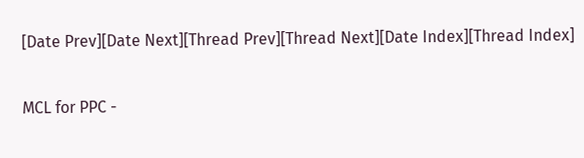[Date Prev][Date Next][Thread Prev][Thread Next][Date Index][Thread Index]

MCL for PPC -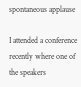spontaneous applause

I attended a conference recently where one of the speakers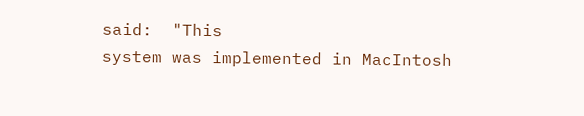said:  "This
system was implemented in MacIntosh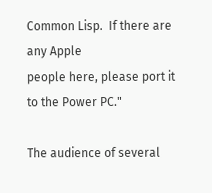Common Lisp.  If there are any Apple
people here, please port it to the Power PC."

The audience of several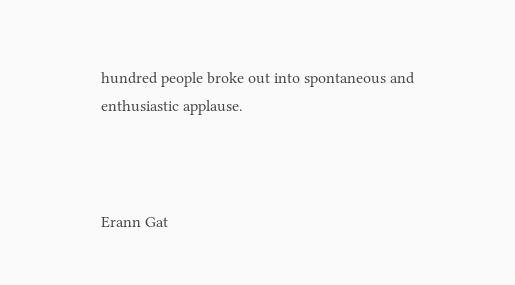hundred people broke out into spontaneous and
enthusiastic applause.



Erann Gat